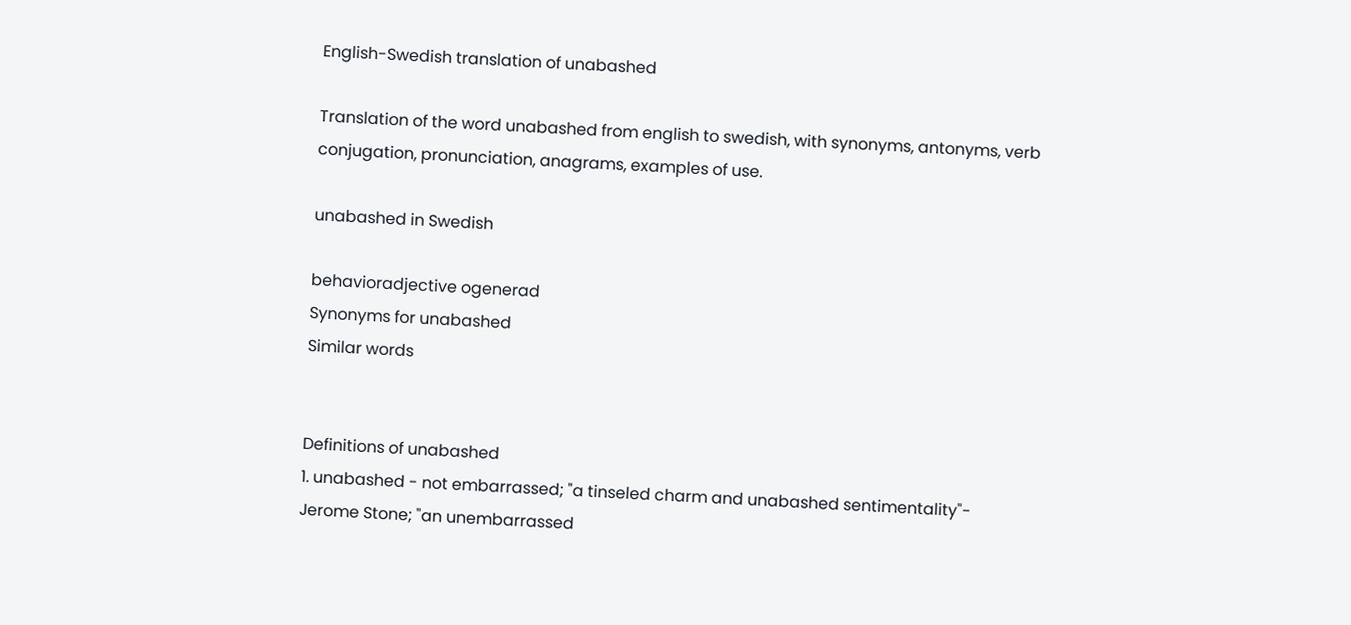English-Swedish translation of unabashed

Translation of the word unabashed from english to swedish, with synonyms, antonyms, verb conjugation, pronunciation, anagrams, examples of use.

unabashed in Swedish

behavioradjective ogenerad
Synonyms for unabashed
Similar words


Definitions of unabashed
1. unabashed - not embarrassed; "a tinseled charm and unabashed sentimentality"- Jerome Stone; "an unembarrassed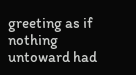greeting as if nothing untoward had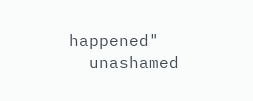happened"
  unashamed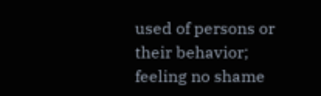used of persons or their behavior; feeling no shame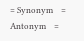= Synonym    = Antonym    =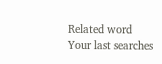Related word
Your last searches